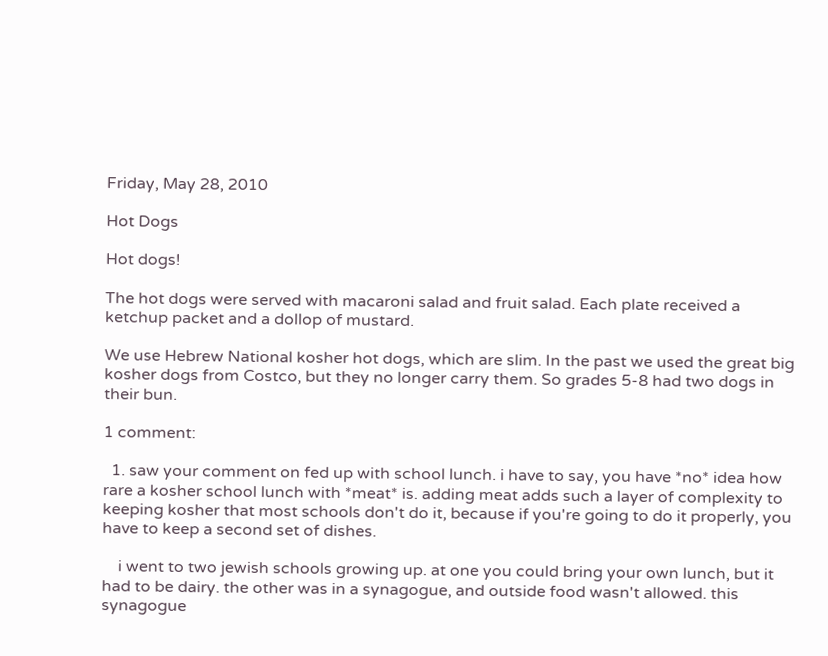Friday, May 28, 2010

Hot Dogs

Hot dogs!

The hot dogs were served with macaroni salad and fruit salad. Each plate received a ketchup packet and a dollop of mustard.

We use Hebrew National kosher hot dogs, which are slim. In the past we used the great big kosher dogs from Costco, but they no longer carry them. So grades 5-8 had two dogs in their bun.

1 comment:

  1. saw your comment on fed up with school lunch. i have to say, you have *no* idea how rare a kosher school lunch with *meat* is. adding meat adds such a layer of complexity to keeping kosher that most schools don't do it, because if you're going to do it properly, you have to keep a second set of dishes.

    i went to two jewish schools growing up. at one you could bring your own lunch, but it had to be dairy. the other was in a synagogue, and outside food wasn't allowed. this synagogue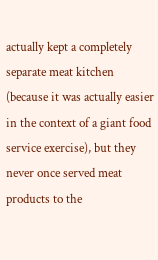actually kept a completely separate meat kitchen (because it was actually easier in the context of a giant food service exercise), but they never once served meat products to the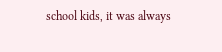school kids, it was always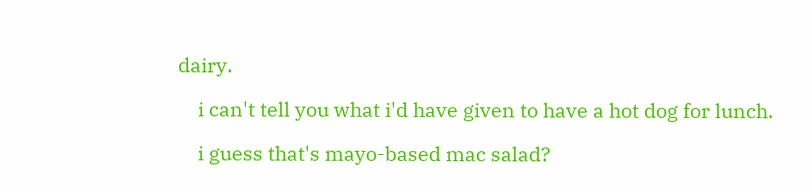dairy.

    i can't tell you what i'd have given to have a hot dog for lunch.

    i guess that's mayo-based mac salad?